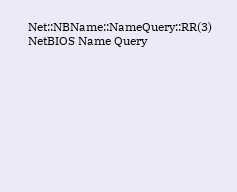Net::NBName::NameQuery::RR(3) NetBIOS Name Query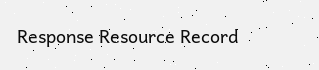Response Resource Record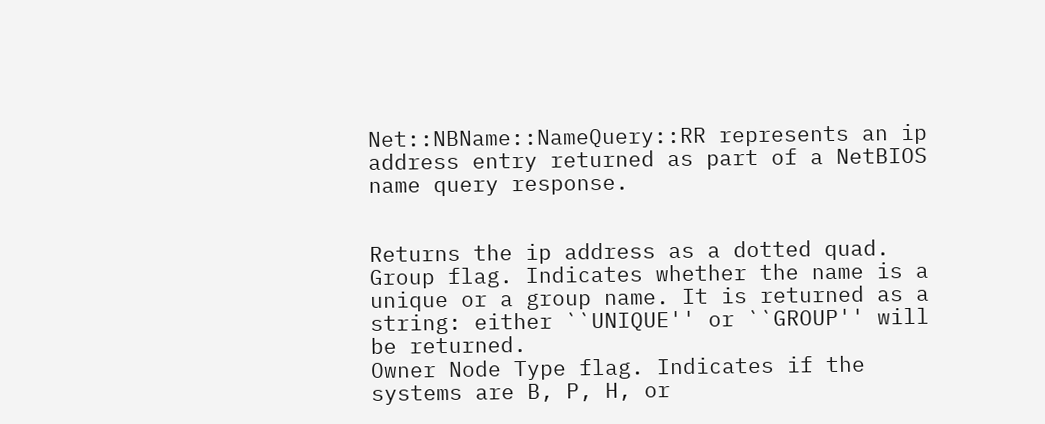Net::NBName::NameQuery::RR represents an ip address entry returned as part of a NetBIOS name query response.


Returns the ip address as a dotted quad.
Group flag. Indicates whether the name is a unique or a group name. It is returned as a string: either ``UNIQUE'' or ``GROUP'' will be returned.
Owner Node Type flag. Indicates if the systems are B, P, H, or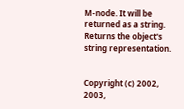M-node. It will be returned as a string.
Returns the object's string representation.


Copyright (c) 2002, 2003,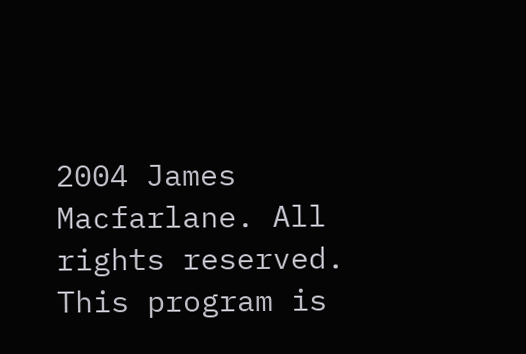2004 James Macfarlane. All rights reserved. This program is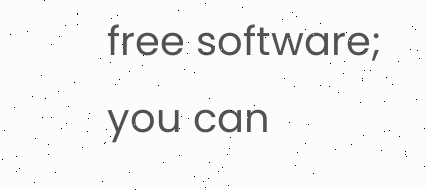free software; you can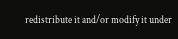redistribute it and/or modify it under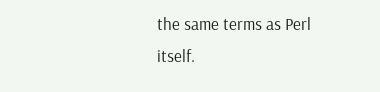the same terms as Perl itself.